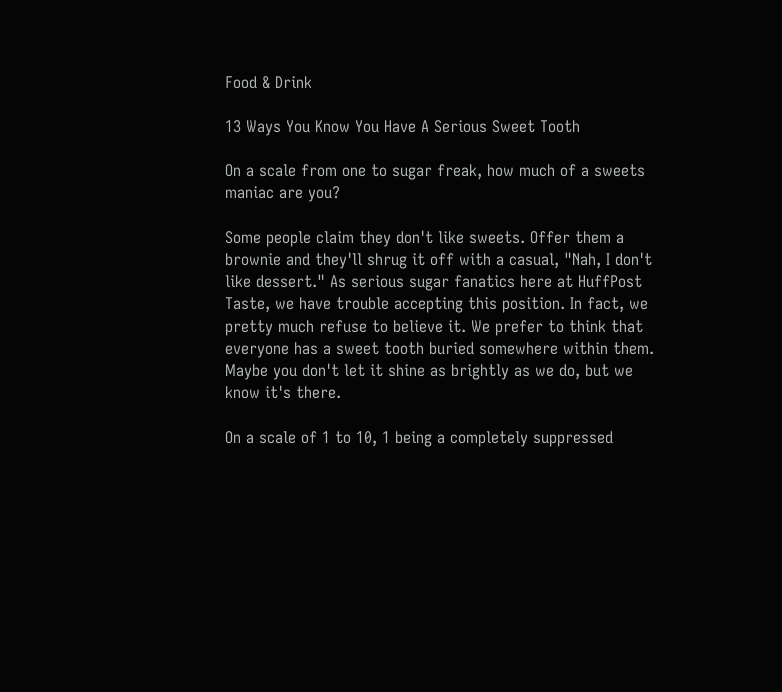Food & Drink

13 Ways You Know You Have A Serious Sweet Tooth

On a scale from one to sugar freak, how much of a sweets maniac are you?

Some people claim they don't like sweets. Offer them a brownie and they'll shrug it off with a casual, "Nah, I don't like dessert." As serious sugar fanatics here at HuffPost Taste, we have trouble accepting this position. In fact, we pretty much refuse to believe it. We prefer to think that everyone has a sweet tooth buried somewhere within them. Maybe you don't let it shine as brightly as we do, but we know it's there.

On a scale of 1 to 10, 1 being a completely suppressed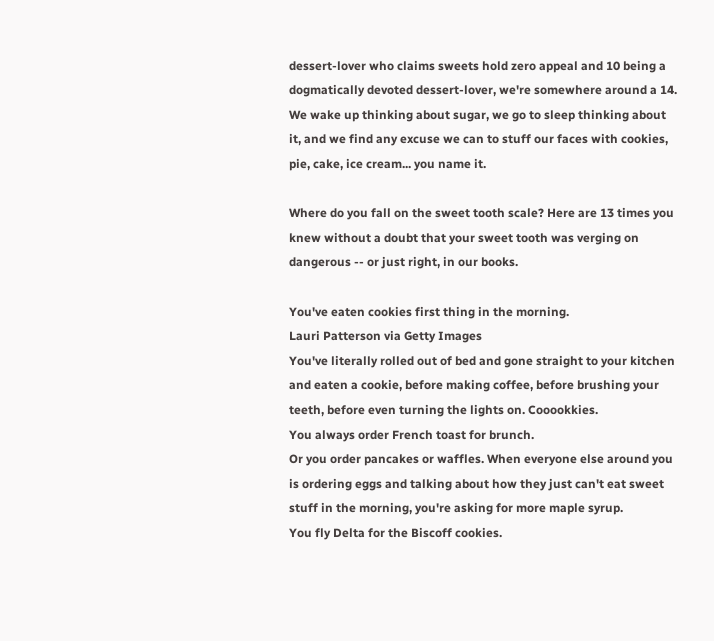dessert-lover who claims sweets hold zero appeal and 10 being a dogmatically devoted dessert-lover, we're somewhere around a 14. We wake up thinking about sugar, we go to sleep thinking about it, and we find any excuse we can to stuff our faces with cookies, pie, cake, ice cream... you name it.

Where do you fall on the sweet tooth scale? Here are 13 times you knew without a doubt that your sweet tooth was verging on dangerous -- or just right, in our books.

You've eaten cookies first thing in the morning.
Lauri Patterson via Getty Images
You've literally rolled out of bed and gone straight to your kitchen and eaten a cookie, before making coffee, before brushing your teeth, before even turning the lights on. Cooookkies.
You always order French toast for brunch.
Or you order pancakes or waffles. When everyone else around you is ordering eggs and talking about how they just can't eat sweet stuff in the morning, you're asking for more maple syrup.
You fly Delta for the Biscoff cookies.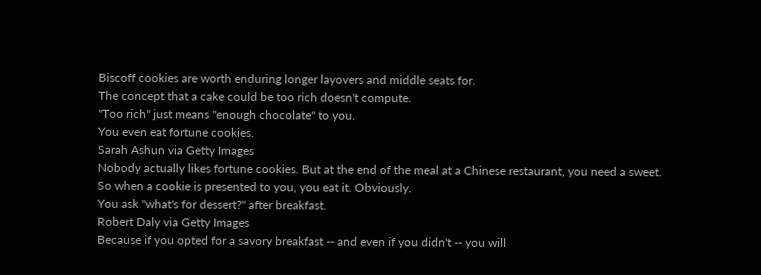Biscoff cookies are worth enduring longer layovers and middle seats for.
The concept that a cake could be too rich doesn't compute.
"Too rich" just means "enough chocolate" to you.
You even eat fortune cookies.
Sarah Ashun via Getty Images
Nobody actually likes fortune cookies. But at the end of the meal at a Chinese restaurant, you need a sweet. So when a cookie is presented to you, you eat it. Obviously.
You ask "what's for dessert?" after breakfast.
Robert Daly via Getty Images
Because if you opted for a savory breakfast -- and even if you didn't -- you will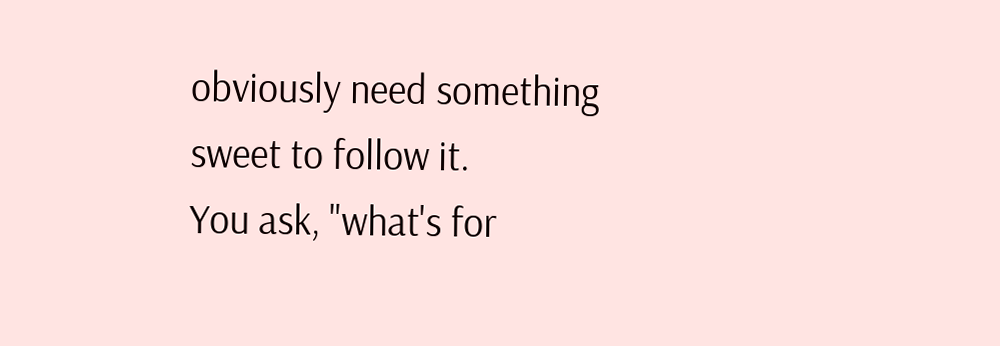obviously need something sweet to follow it.
You ask, "what's for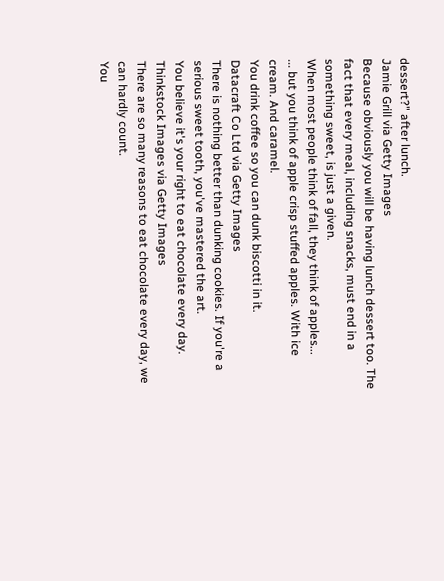dessert?" after lunch.
Jamie Grill via Getty Images
Because obviously you will be having lunch dessert too. The fact that every meal, including snacks, must end in a something sweet, is just a given.
When most people think of fall, they think of apples...
... but you think of apple crisp stuffed apples. With ice cream. And caramel.
You drink coffee so you can dunk biscotti in it.
Datacraft Co Ltd via Getty Images
There is nothing better than dunking cookies. If you're a serious sweet tooth, you've mastered the art.
You believe it's your right to eat chocolate every day.
Thinkstock Images via Getty Images
There are so many reasons to eat chocolate every day, we can hardly count.
You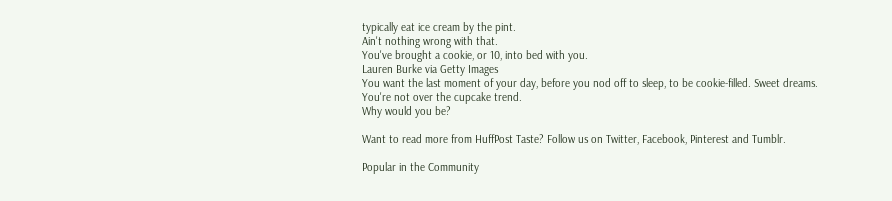typically eat ice cream by the pint.
Ain't nothing wrong with that.
You've brought a cookie, or 10, into bed with you.
Lauren Burke via Getty Images
You want the last moment of your day, before you nod off to sleep, to be cookie-filled. Sweet dreams.
You're not over the cupcake trend.
Why would you be?

Want to read more from HuffPost Taste? Follow us on Twitter, Facebook, Pinterest and Tumblr.

Popular in the Community